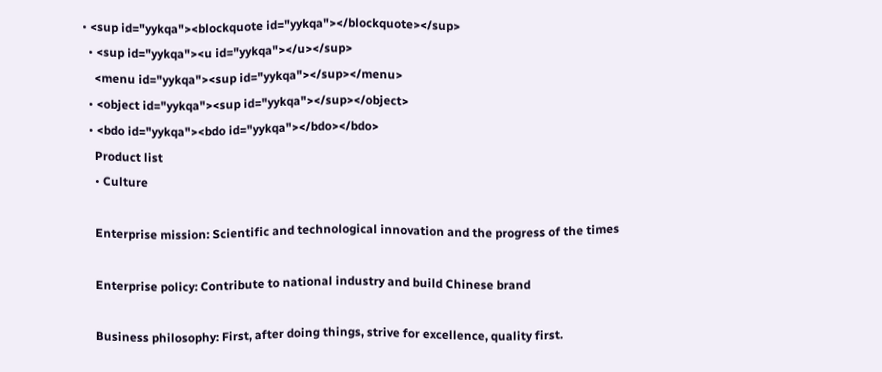• <sup id="yykqa"><blockquote id="yykqa"></blockquote></sup>
  • <sup id="yykqa"><u id="yykqa"></u></sup>
    <menu id="yykqa"><sup id="yykqa"></sup></menu>
  • <object id="yykqa"><sup id="yykqa"></sup></object>
  • <bdo id="yykqa"><bdo id="yykqa"></bdo></bdo>
    Product list
    • Culture

    Enterprise mission: Scientific and technological innovation and the progress of the times

    Enterprise policy: Contribute to national industry and build Chinese brand

    Business philosophy: First, after doing things, strive for excellence, quality first.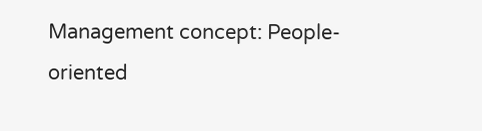Management concept: People-oriented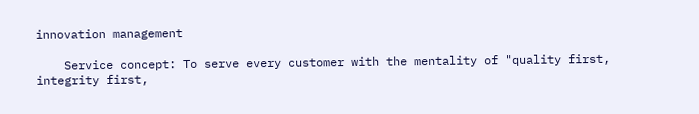innovation management

    Service concept: To serve every customer with the mentality of "quality first, integrity first,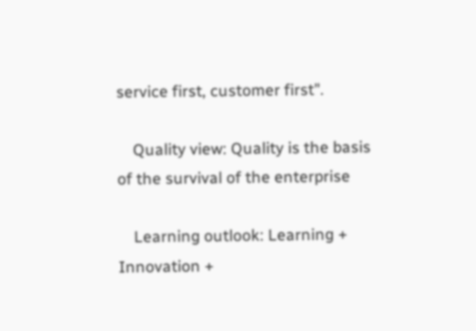service first, customer first".

    Quality view: Quality is the basis of the survival of the enterprise

    Learning outlook: Learning + Innovation +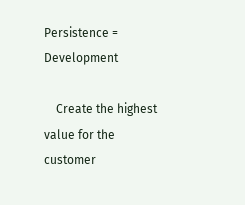Persistence = Development

    Create the highest value for the customer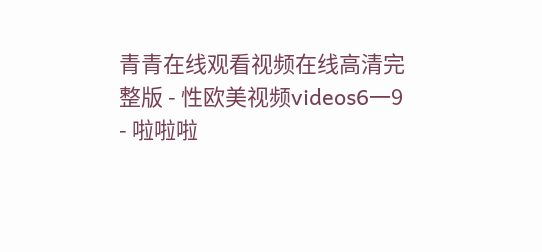青青在线观看视频在线高清完整版 - 性欧美视频videos6一9 - 啦啦啦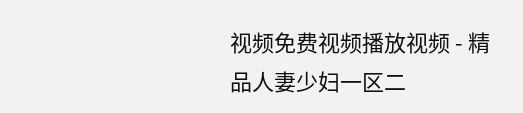视频免费视频播放视频 - 精品人妻少妇一区二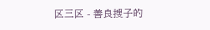区三区 - 善良搜子的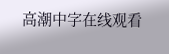高潮中字在线观看